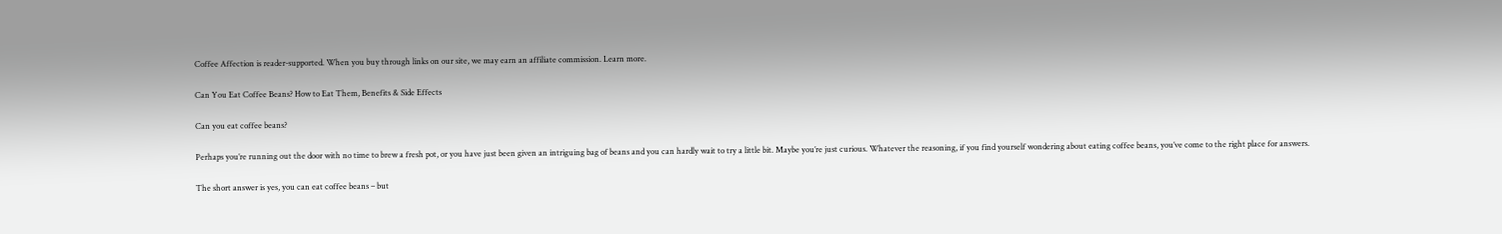Coffee Affection is reader-supported. When you buy through links on our site, we may earn an affiliate commission. Learn more.

Can You Eat Coffee Beans? How to Eat Them, Benefits & Side Effects

Can you eat coffee beans?

Perhaps you’re running out the door with no time to brew a fresh pot, or you have just been given an intriguing bag of beans and you can hardly wait to try a little bit. Maybe you’re just curious. Whatever the reasoning, if you find yourself wondering about eating coffee beans, you’ve come to the right place for answers.

The short answer is yes, you can eat coffee beans – but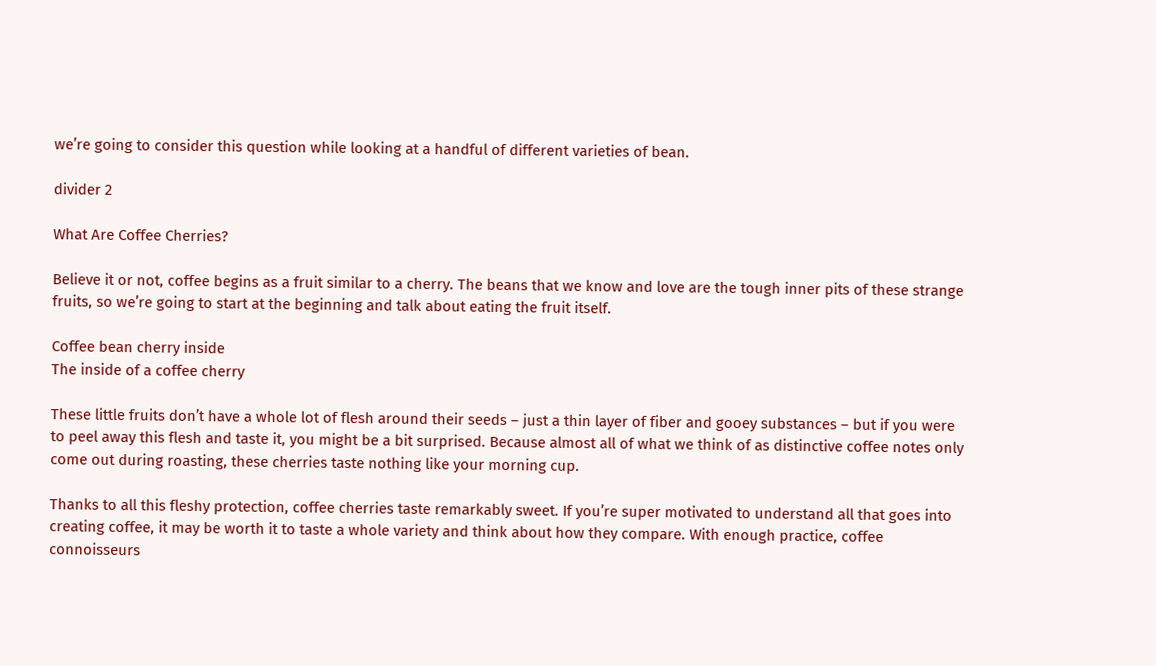we’re going to consider this question while looking at a handful of different varieties of bean.

divider 2

What Are Coffee Cherries?

Believe it or not, coffee begins as a fruit similar to a cherry. The beans that we know and love are the tough inner pits of these strange fruits, so we’re going to start at the beginning and talk about eating the fruit itself.

Coffee bean cherry inside
The inside of a coffee cherry

These little fruits don’t have a whole lot of flesh around their seeds – just a thin layer of fiber and gooey substances – but if you were to peel away this flesh and taste it, you might be a bit surprised. Because almost all of what we think of as distinctive coffee notes only come out during roasting, these cherries taste nothing like your morning cup.

Thanks to all this fleshy protection, coffee cherries taste remarkably sweet. If you’re super motivated to understand all that goes into creating coffee, it may be worth it to taste a whole variety and think about how they compare. With enough practice, coffee connoisseurs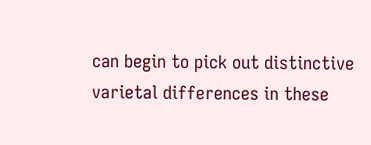can begin to pick out distinctive varietal differences in these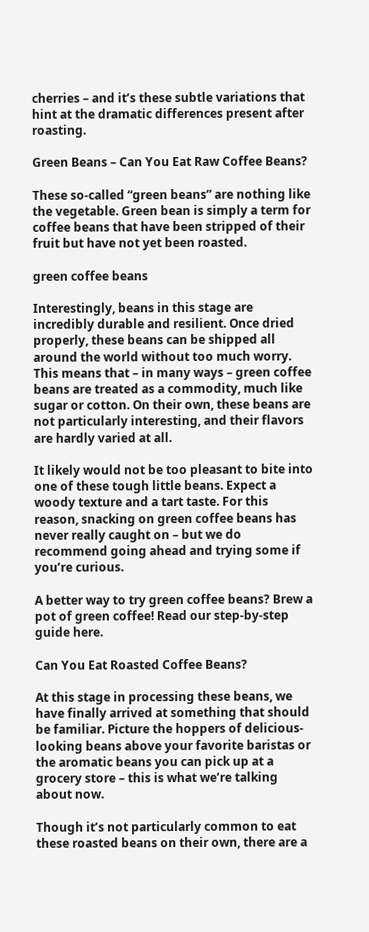cherries – and it’s these subtle variations that hint at the dramatic differences present after roasting.

Green Beans – Can You Eat Raw Coffee Beans?

These so-called “green beans” are nothing like the vegetable. Green bean is simply a term for coffee beans that have been stripped of their fruit but have not yet been roasted.

green coffee beans

Interestingly, beans in this stage are incredibly durable and resilient. Once dried properly, these beans can be shipped all around the world without too much worry. This means that – in many ways – green coffee beans are treated as a commodity, much like sugar or cotton. On their own, these beans are not particularly interesting, and their flavors are hardly varied at all.

It likely would not be too pleasant to bite into one of these tough little beans. Expect a woody texture and a tart taste. For this reason, snacking on green coffee beans has never really caught on – but we do recommend going ahead and trying some if you’re curious.

A better way to try green coffee beans? Brew a pot of green coffee! Read our step-by-step guide here.

Can You Eat Roasted Coffee Beans?

At this stage in processing these beans, we have finally arrived at something that should be familiar. Picture the hoppers of delicious-looking beans above your favorite baristas or the aromatic beans you can pick up at a grocery store – this is what we’re talking about now.

Though it’s not particularly common to eat these roasted beans on their own, there are a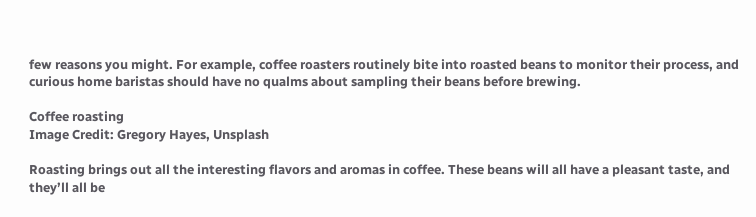few reasons you might. For example, coffee roasters routinely bite into roasted beans to monitor their process, and curious home baristas should have no qualms about sampling their beans before brewing.

Coffee roasting
Image Credit: Gregory Hayes, Unsplash

Roasting brings out all the interesting flavors and aromas in coffee. These beans will all have a pleasant taste, and they’ll all be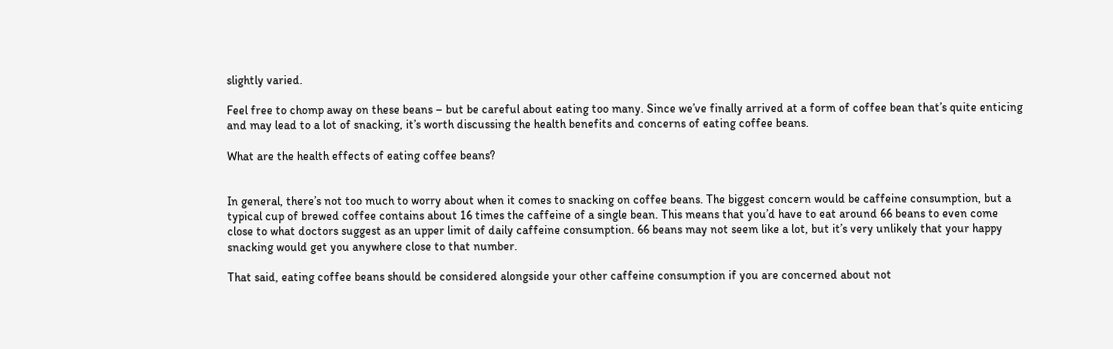slightly varied.

Feel free to chomp away on these beans – but be careful about eating too many. Since we’ve finally arrived at a form of coffee bean that’s quite enticing and may lead to a lot of snacking, it’s worth discussing the health benefits and concerns of eating coffee beans.

What are the health effects of eating coffee beans?


In general, there’s not too much to worry about when it comes to snacking on coffee beans. The biggest concern would be caffeine consumption, but a typical cup of brewed coffee contains about 16 times the caffeine of a single bean. This means that you’d have to eat around 66 beans to even come close to what doctors suggest as an upper limit of daily caffeine consumption. 66 beans may not seem like a lot, but it’s very unlikely that your happy snacking would get you anywhere close to that number.

That said, eating coffee beans should be considered alongside your other caffeine consumption if you are concerned about not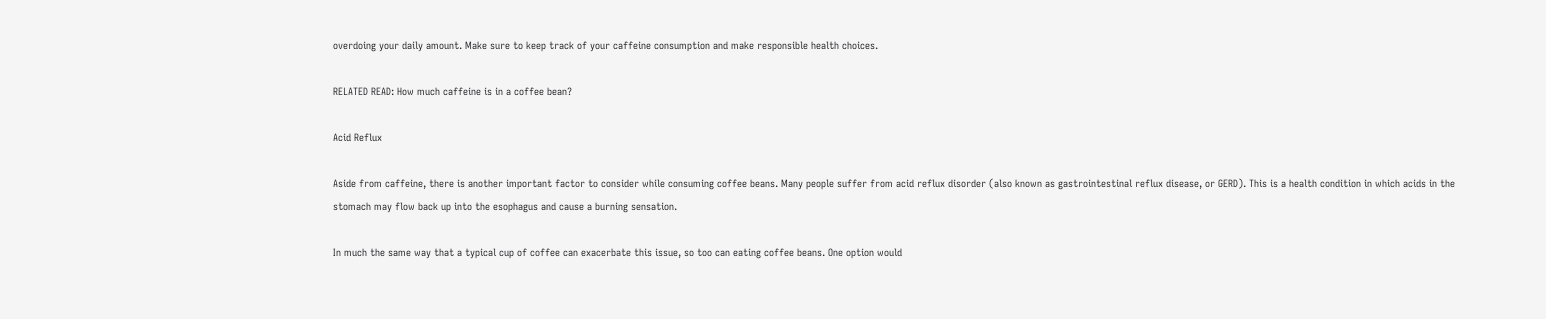overdoing your daily amount. Make sure to keep track of your caffeine consumption and make responsible health choices.

RELATED READ: How much caffeine is in a coffee bean?

Acid Reflux

Aside from caffeine, there is another important factor to consider while consuming coffee beans. Many people suffer from acid reflux disorder (also known as gastrointestinal reflux disease, or GERD). This is a health condition in which acids in the stomach may flow back up into the esophagus and cause a burning sensation.

In much the same way that a typical cup of coffee can exacerbate this issue, so too can eating coffee beans. One option would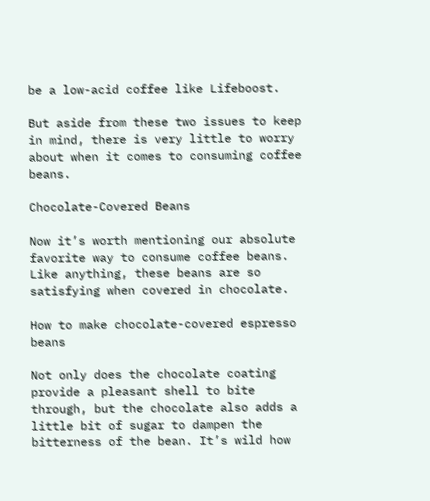be a low-acid coffee like Lifeboost.

But aside from these two issues to keep in mind, there is very little to worry about when it comes to consuming coffee beans.

Chocolate-Covered Beans

Now it’s worth mentioning our absolute favorite way to consume coffee beans. Like anything, these beans are so satisfying when covered in chocolate.

How to make chocolate-covered espresso beans

Not only does the chocolate coating provide a pleasant shell to bite through, but the chocolate also adds a little bit of sugar to dampen the bitterness of the bean. It’s wild how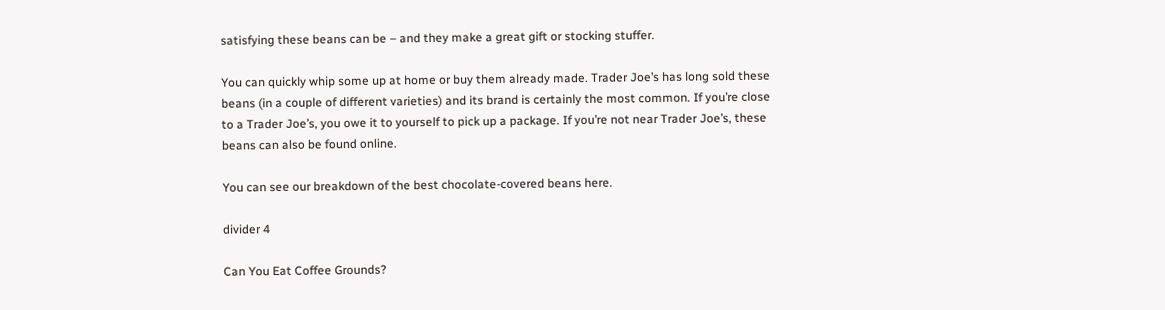satisfying these beans can be – and they make a great gift or stocking stuffer.

You can quickly whip some up at home or buy them already made. Trader Joe’s has long sold these beans (in a couple of different varieties) and its brand is certainly the most common. If you’re close to a Trader Joe’s, you owe it to yourself to pick up a package. If you’re not near Trader Joe’s, these beans can also be found online.

You can see our breakdown of the best chocolate-covered beans here.

divider 4

Can You Eat Coffee Grounds?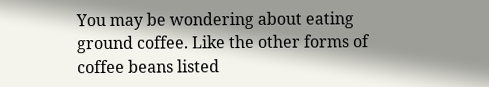You may be wondering about eating ground coffee. Like the other forms of coffee beans listed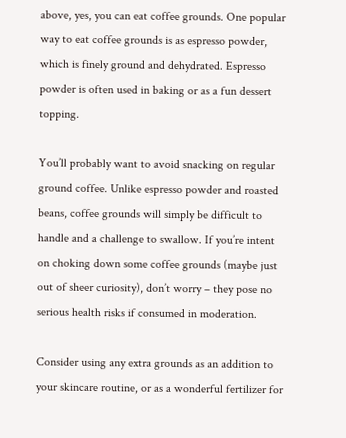above, yes, you can eat coffee grounds. One popular way to eat coffee grounds is as espresso powder, which is finely ground and dehydrated. Espresso powder is often used in baking or as a fun dessert topping.

You’ll probably want to avoid snacking on regular ground coffee. Unlike espresso powder and roasted beans, coffee grounds will simply be difficult to handle and a challenge to swallow. If you’re intent on choking down some coffee grounds (maybe just out of sheer curiosity), don’t worry – they pose no serious health risks if consumed in moderation.

Consider using any extra grounds as an addition to your skincare routine, or as a wonderful fertilizer for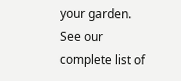your garden. See our complete list of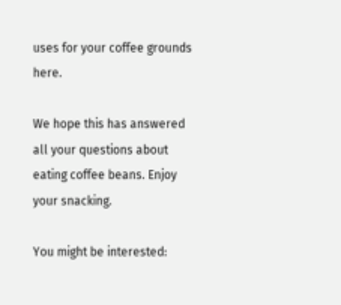uses for your coffee grounds here.

We hope this has answered all your questions about eating coffee beans. Enjoy your snacking.

You might be interested: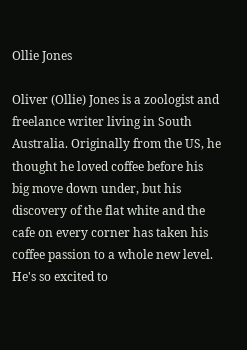Ollie Jones

Oliver (Ollie) Jones is a zoologist and freelance writer living in South Australia. Originally from the US, he thought he loved coffee before his big move down under, but his discovery of the flat white and the cafe on every corner has taken his coffee passion to a whole new level. He's so excited to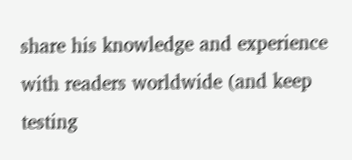share his knowledge and experience with readers worldwide (and keep testing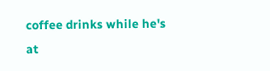coffee drinks while he's at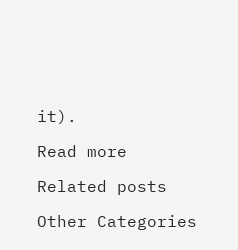it).

Read more

Related posts

Other Categories